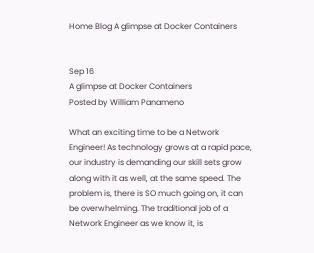Home Blog A glimpse at Docker Containers


Sep 16
A glimpse at Docker Containers
Posted by William Panameno

What an exciting time to be a Network Engineer! As technology grows at a rapid pace, our industry is demanding our skill sets grow along with it as well, at the same speed. The problem is, there is SO much going on, it can be overwhelming. The traditional job of a Network Engineer as we know it, is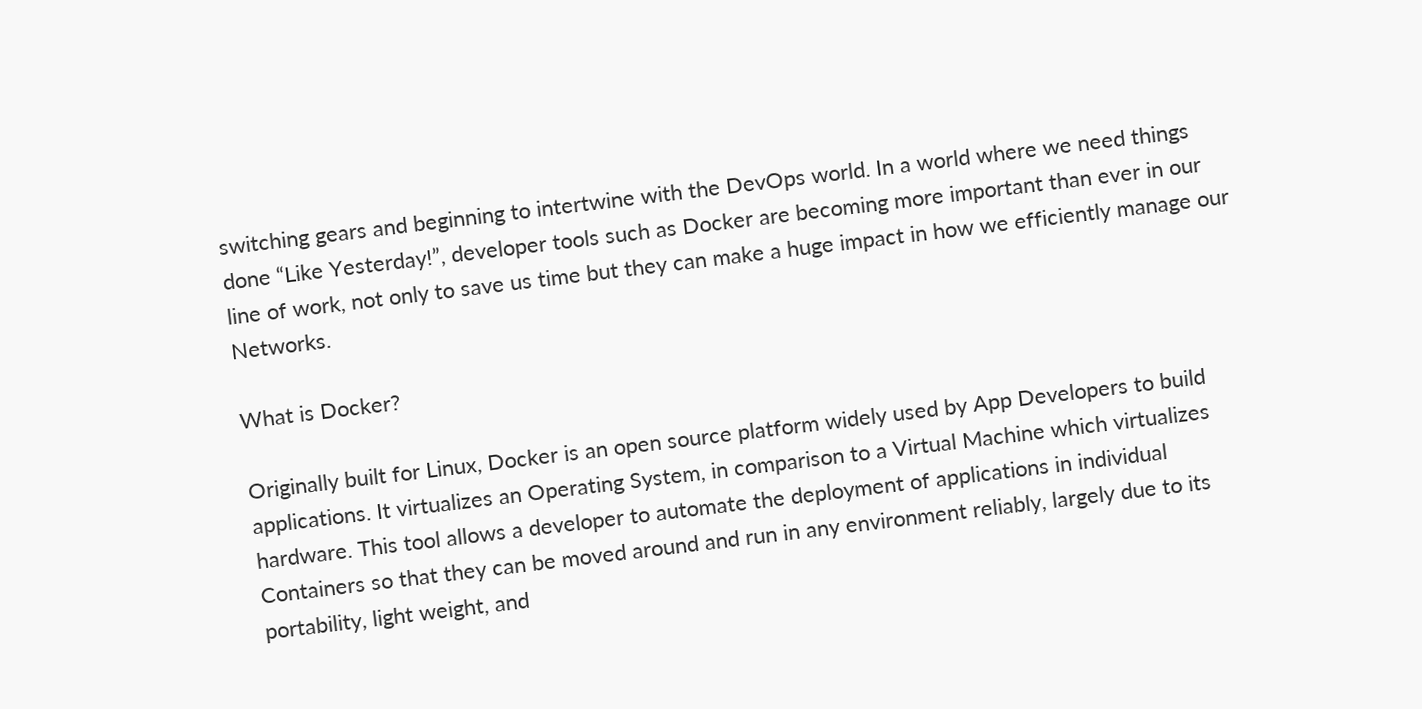switching gears and beginning to intertwine with the DevOps world. In a world where we need things done “Like Yesterday!”, developer tools such as Docker are becoming more important than ever in our line of work, not only to save us time but they can make a huge impact in how we efficiently manage our Networks.

What is Docker?

Originally built for Linux, Docker is an open source platform widely used by App Developers to build applications. It virtualizes an Operating System, in comparison to a Virtual Machine which virtualizes hardware. This tool allows a developer to automate the deployment of applications in individual Containers so that they can be moved around and run in any environment reliably, largely due to its portability, light weight, and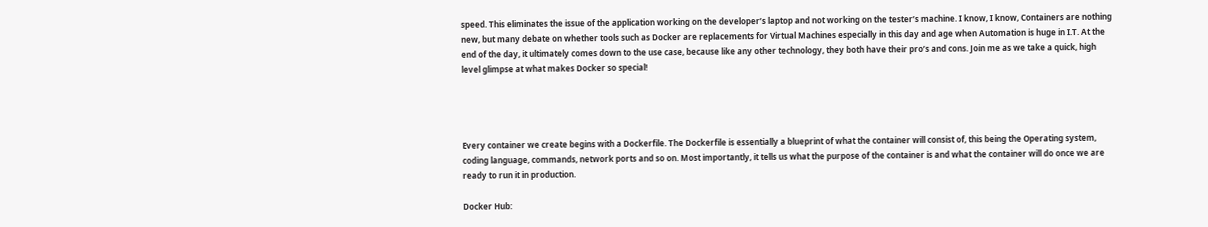speed. This eliminates the issue of the application working on the developer’s laptop and not working on the tester’s machine. I know, I know, Containers are nothing new, but many debate on whether tools such as Docker are replacements for Virtual Machines especially in this day and age when Automation is huge in I.T. At the end of the day, it ultimately comes down to the use case, because like any other technology, they both have their pro’s and cons. Join me as we take a quick, high level glimpse at what makes Docker so special!




Every container we create begins with a Dockerfile. The Dockerfile is essentially a blueprint of what the container will consist of, this being the Operating system, coding language, commands, network ports and so on. Most importantly, it tells us what the purpose of the container is and what the container will do once we are ready to run it in production.

Docker Hub: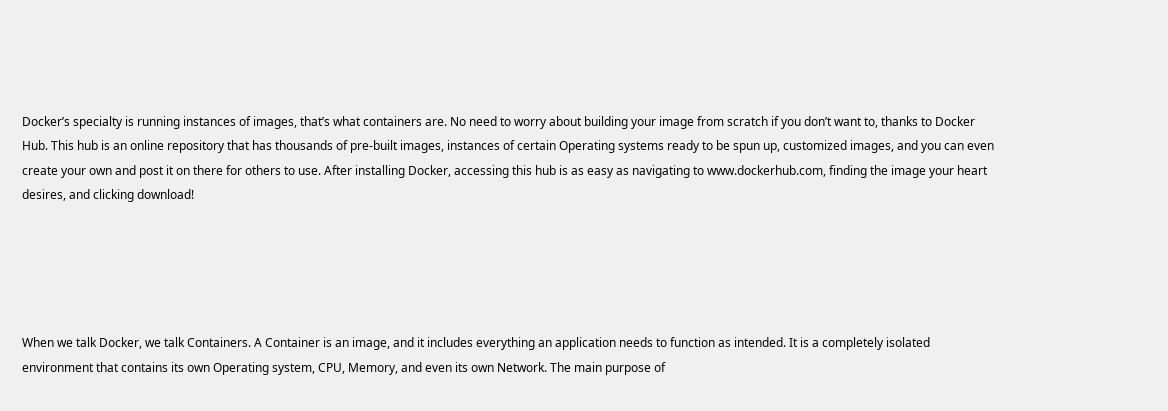Docker’s specialty is running instances of images, that’s what containers are. No need to worry about building your image from scratch if you don’t want to, thanks to Docker Hub. This hub is an online repository that has thousands of pre-built images, instances of certain Operating systems ready to be spun up, customized images, and you can even create your own and post it on there for others to use. After installing Docker, accessing this hub is as easy as navigating to www.dockerhub.com, finding the image your heart desires, and clicking download!





When we talk Docker, we talk Containers. A Container is an image, and it includes everything an application needs to function as intended. It is a completely isolated environment that contains its own Operating system, CPU, Memory, and even its own Network. The main purpose of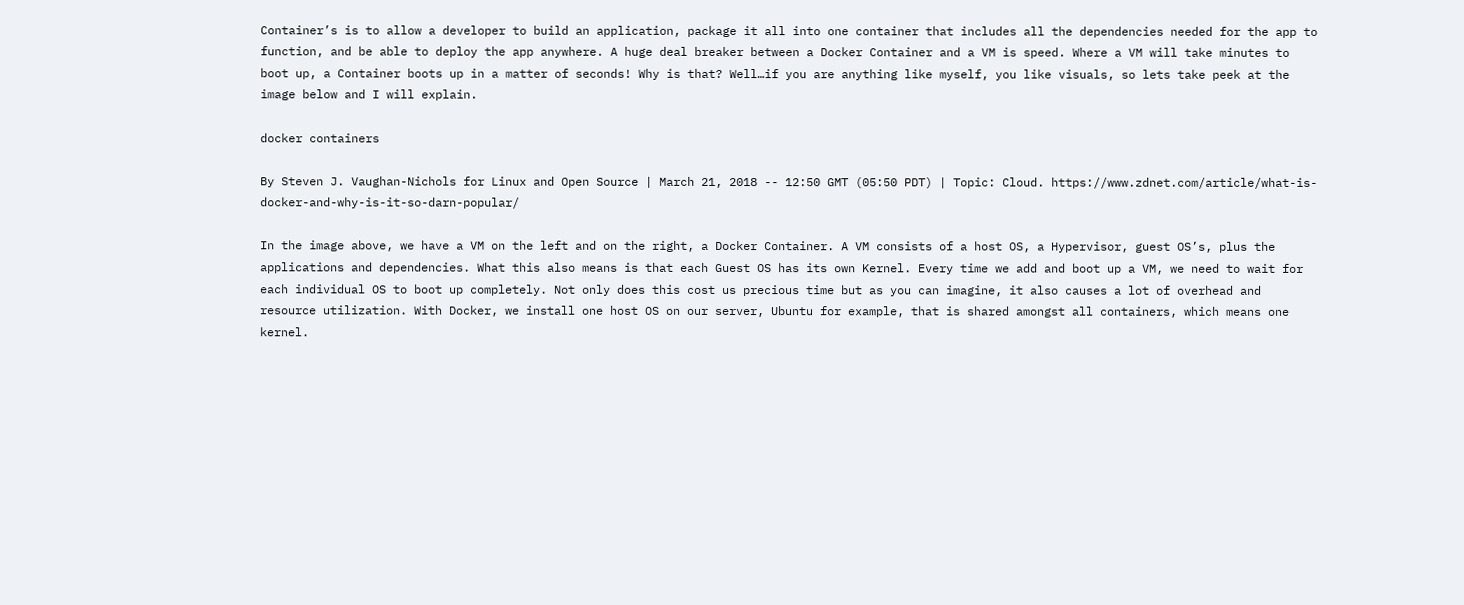Container’s is to allow a developer to build an application, package it all into one container that includes all the dependencies needed for the app to function, and be able to deploy the app anywhere. A huge deal breaker between a Docker Container and a VM is speed. Where a VM will take minutes to boot up, a Container boots up in a matter of seconds! Why is that? Well…if you are anything like myself, you like visuals, so lets take peek at the image below and I will explain.

docker containers

By Steven J. Vaughan-Nichols for Linux and Open Source | March 21, 2018 -- 12:50 GMT (05:50 PDT) | Topic: Cloud. https://www.zdnet.com/article/what-is-docker-and-why-is-it-so-darn-popular/

In the image above, we have a VM on the left and on the right, a Docker Container. A VM consists of a host OS, a Hypervisor, guest OS’s, plus the applications and dependencies. What this also means is that each Guest OS has its own Kernel. Every time we add and boot up a VM, we need to wait for each individual OS to boot up completely. Not only does this cost us precious time but as you can imagine, it also causes a lot of overhead and resource utilization. With Docker, we install one host OS on our server, Ubuntu for example, that is shared amongst all containers, which means one kernel.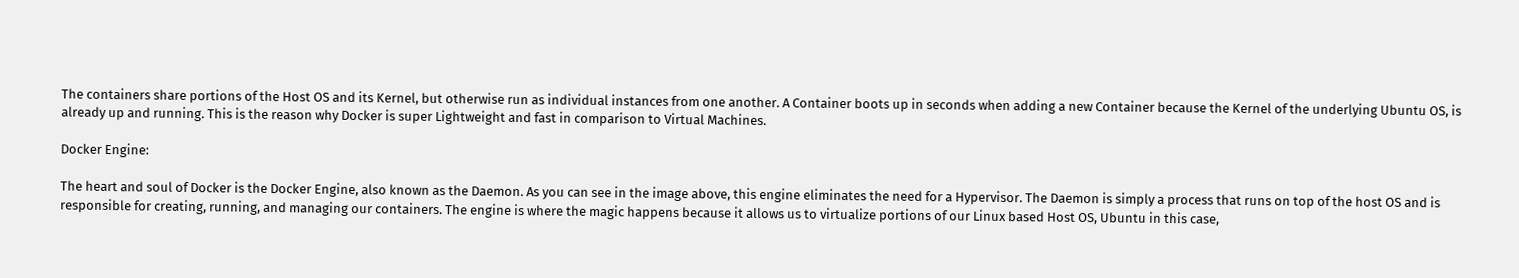The containers share portions of the Host OS and its Kernel, but otherwise run as individual instances from one another. A Container boots up in seconds when adding a new Container because the Kernel of the underlying Ubuntu OS, is already up and running. This is the reason why Docker is super Lightweight and fast in comparison to Virtual Machines.

Docker Engine:

The heart and soul of Docker is the Docker Engine, also known as the Daemon. As you can see in the image above, this engine eliminates the need for a Hypervisor. The Daemon is simply a process that runs on top of the host OS and is responsible for creating, running, and managing our containers. The engine is where the magic happens because it allows us to virtualize portions of our Linux based Host OS, Ubuntu in this case,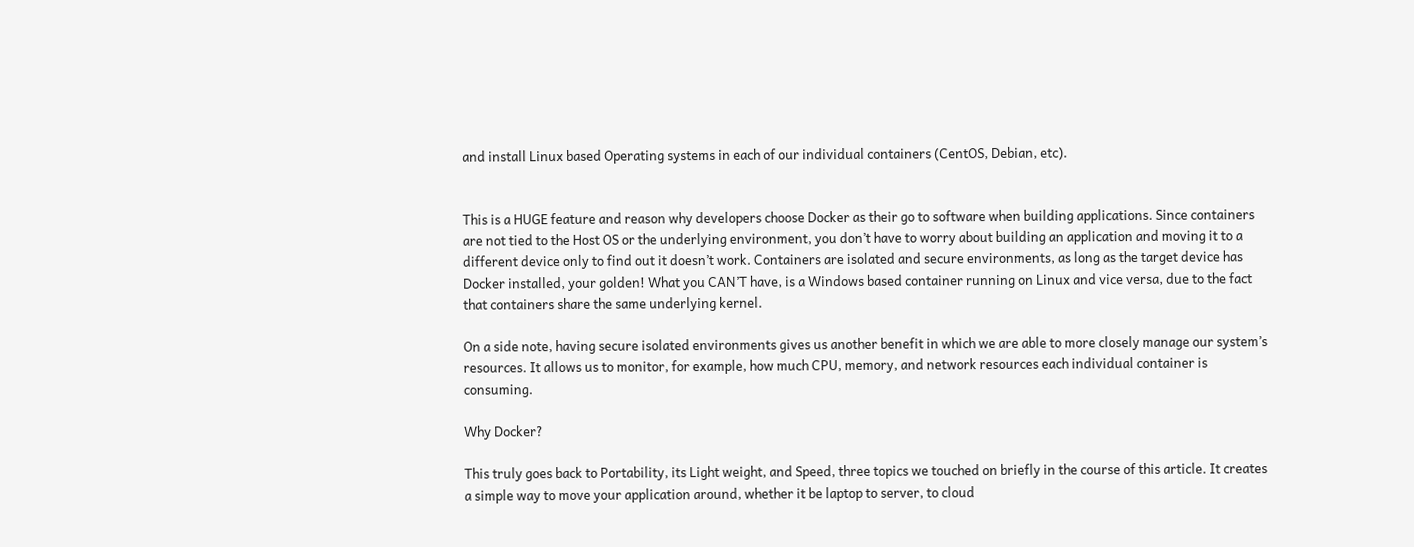and install Linux based Operating systems in each of our individual containers (CentOS, Debian, etc).


This is a HUGE feature and reason why developers choose Docker as their go to software when building applications. Since containers are not tied to the Host OS or the underlying environment, you don’t have to worry about building an application and moving it to a different device only to find out it doesn’t work. Containers are isolated and secure environments, as long as the target device has Docker installed, your golden! What you CAN’T have, is a Windows based container running on Linux and vice versa, due to the fact that containers share the same underlying kernel.

On a side note, having secure isolated environments gives us another benefit in which we are able to more closely manage our system’s resources. It allows us to monitor, for example, how much CPU, memory, and network resources each individual container is consuming.

Why Docker?

This truly goes back to Portability, its Light weight, and Speed, three topics we touched on briefly in the course of this article. It creates a simple way to move your application around, whether it be laptop to server, to cloud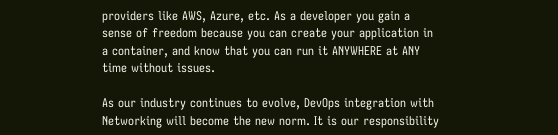providers like AWS, Azure, etc. As a developer you gain a sense of freedom because you can create your application in a container, and know that you can run it ANYWHERE at ANY time without issues.

As our industry continues to evolve, DevOps integration with Networking will become the new norm. It is our responsibility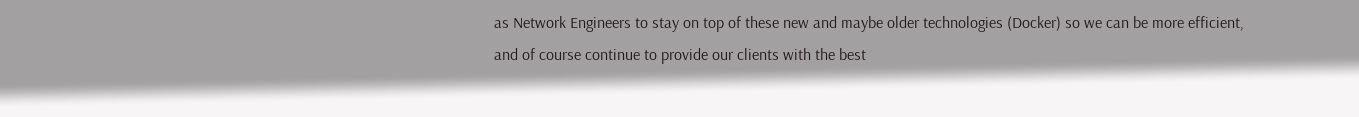as Network Engineers to stay on top of these new and maybe older technologies (Docker) so we can be more efficient, and of course continue to provide our clients with the best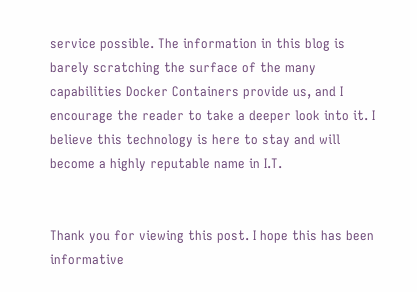service possible. The information in this blog is barely scratching the surface of the many capabilities Docker Containers provide us, and I encourage the reader to take a deeper look into it. I believe this technology is here to stay and will become a highly reputable name in I.T.


Thank you for viewing this post. I hope this has been informative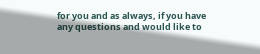for you and as always, if you have any questions and would like to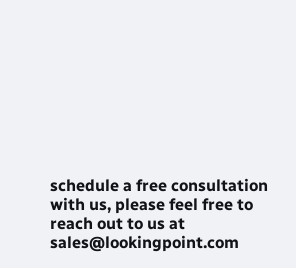schedule a free consultation with us, please feel free to reach out to us at sales@lookingpoint.com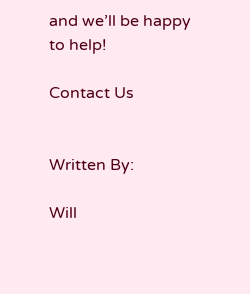and we’ll be happy to help!

Contact Us


Written By:

Will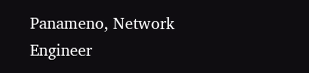Panameno, Network Engineer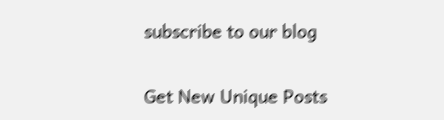subscribe to our blog

Get New Unique Posts